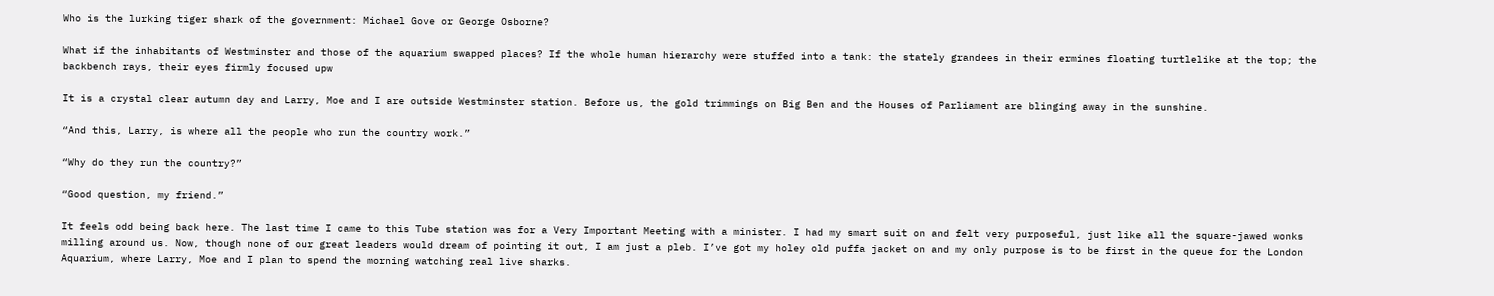Who is the lurking tiger shark of the government: Michael Gove or George Osborne?

What if the inhabitants of Westminster and those of the aquarium swapped places? If the whole human hierarchy were stuffed into a tank: the stately grandees in their ermines floating turtlelike at the top; the backbench rays, their eyes firmly focused upw

It is a crystal clear autumn day and Larry, Moe and I are outside Westminster station. Before us, the gold trimmings on Big Ben and the Houses of Parliament are blinging away in the sunshine.

“And this, Larry, is where all the people who run the country work.”

“Why do they run the country?”

“Good question, my friend.”

It feels odd being back here. The last time I came to this Tube station was for a Very Important Meeting with a minister. I had my smart suit on and felt very purposeful, just like all the square-jawed wonks milling around us. Now, though none of our great leaders would dream of pointing it out, I am just a pleb. I’ve got my holey old puffa jacket on and my only purpose is to be first in the queue for the London Aquarium, where Larry, Moe and I plan to spend the morning watching real live sharks.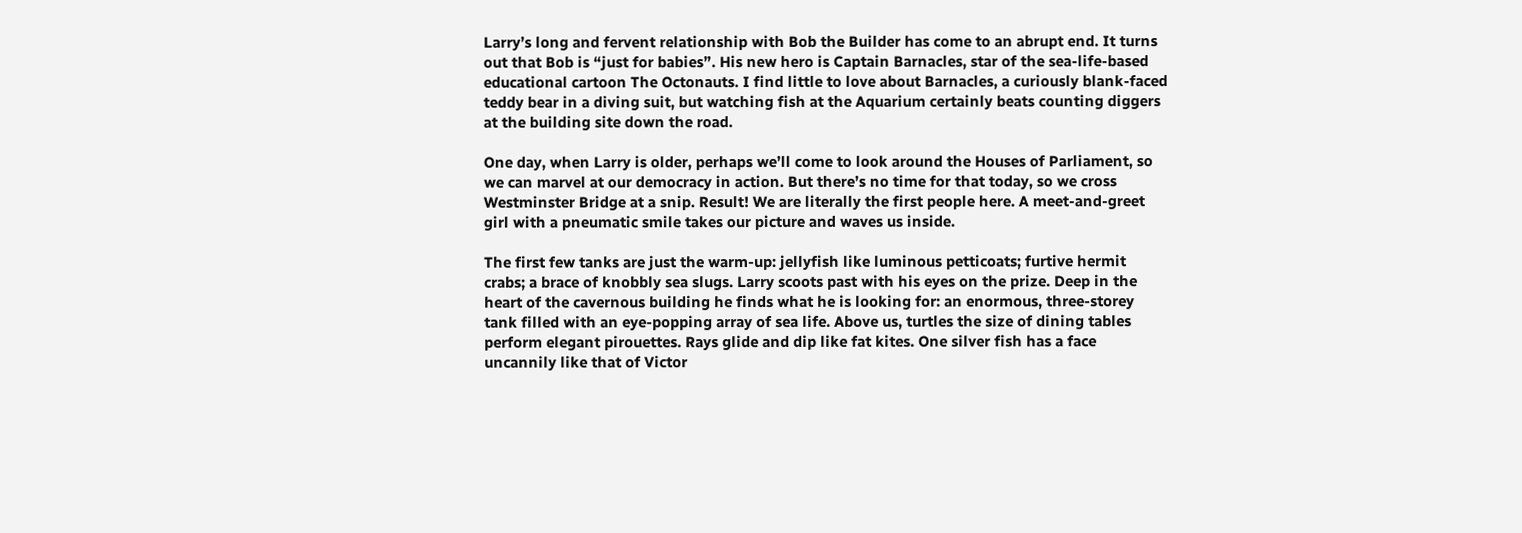Larry’s long and fervent relationship with Bob the Builder has come to an abrupt end. It turns out that Bob is “just for babies”. His new hero is Captain Barnacles, star of the sea-life-based educational cartoon The Octonauts. I find little to love about Barnacles, a curiously blank-faced teddy bear in a diving suit, but watching fish at the Aquarium certainly beats counting diggers at the building site down the road.

One day, when Larry is older, perhaps we’ll come to look around the Houses of Parliament, so we can marvel at our democracy in action. But there’s no time for that today, so we cross Westminster Bridge at a snip. Result! We are literally the first people here. A meet-and-greet girl with a pneumatic smile takes our picture and waves us inside.

The first few tanks are just the warm-up: jellyfish like luminous petticoats; furtive hermit crabs; a brace of knobbly sea slugs. Larry scoots past with his eyes on the prize. Deep in the heart of the cavernous building he finds what he is looking for: an enormous, three-storey tank filled with an eye-popping array of sea life. Above us, turtles the size of dining tables perform elegant pirouettes. Rays glide and dip like fat kites. One silver fish has a face uncannily like that of Victor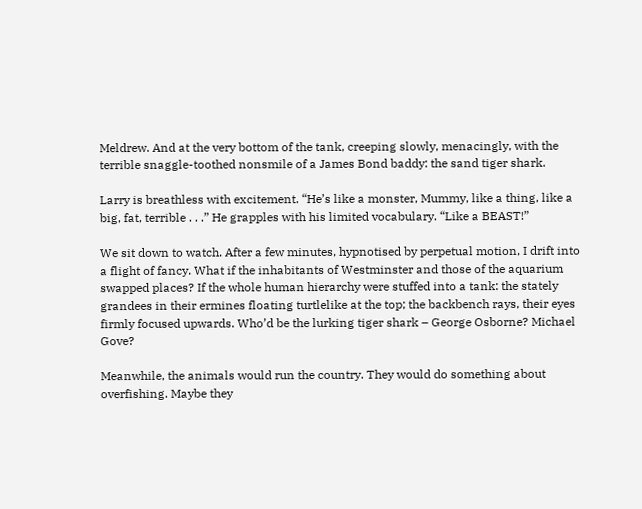Meldrew. And at the very bottom of the tank, creeping slowly, menacingly, with the terrible snaggle-toothed nonsmile of a James Bond baddy: the sand tiger shark.

Larry is breathless with excitement. “He’s like a monster, Mummy, like a thing, like a big, fat, terrible . . .” He grapples with his limited vocabulary. “Like a BEAST!”

We sit down to watch. After a few minutes, hypnotised by perpetual motion, I drift into a flight of fancy. What if the inhabitants of Westminster and those of the aquarium swapped places? If the whole human hierarchy were stuffed into a tank: the stately grandees in their ermines floating turtlelike at the top; the backbench rays, their eyes firmly focused upwards. Who’d be the lurking tiger shark – George Osborne? Michael Gove?

Meanwhile, the animals would run the country. They would do something about overfishing. Maybe they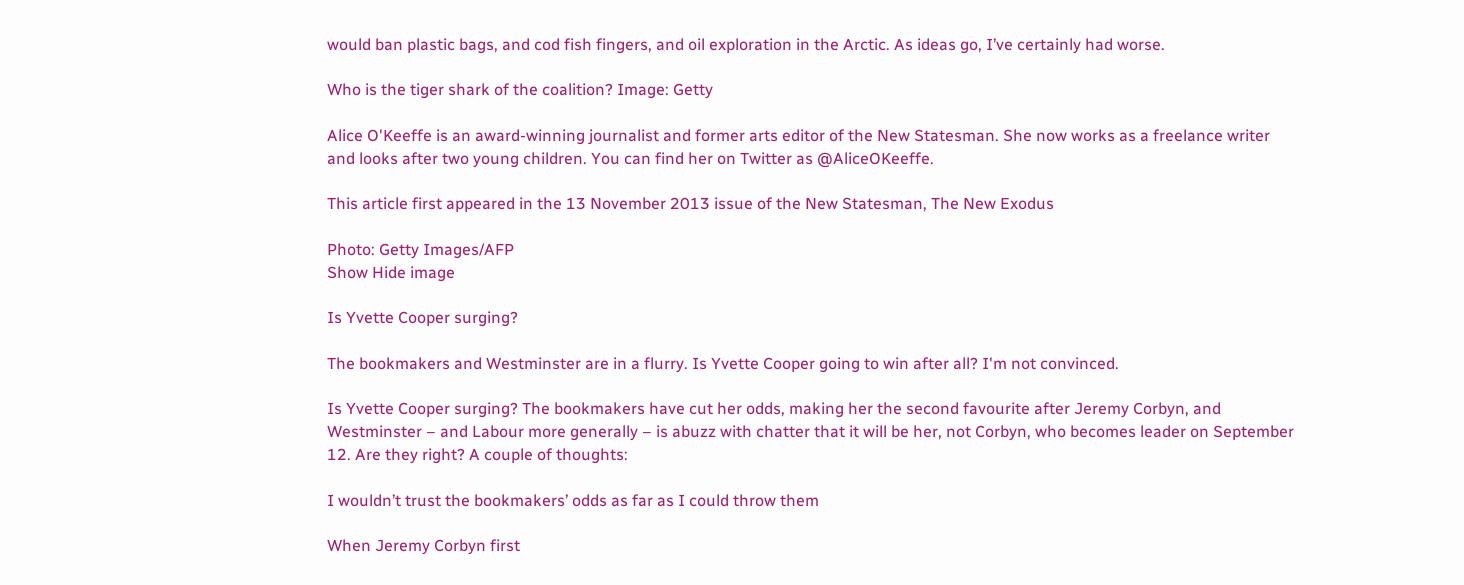would ban plastic bags, and cod fish fingers, and oil exploration in the Arctic. As ideas go, I’ve certainly had worse.

Who is the tiger shark of the coalition? Image: Getty

Alice O'Keeffe is an award-winning journalist and former arts editor of the New Statesman. She now works as a freelance writer and looks after two young children. You can find her on Twitter as @AliceOKeeffe.

This article first appeared in the 13 November 2013 issue of the New Statesman, The New Exodus

Photo: Getty Images/AFP
Show Hide image

Is Yvette Cooper surging?

The bookmakers and Westminster are in a flurry. Is Yvette Cooper going to win after all? I'm not convinced.

Is Yvette Cooper surging? The bookmakers have cut her odds, making her the second favourite after Jeremy Corbyn, and Westminster – and Labour more generally – is abuzz with chatter that it will be her, not Corbyn, who becomes leader on September 12. Are they right? A couple of thoughts:

I wouldn’t trust the bookmakers’ odds as far as I could throw them

When Jeremy Corbyn first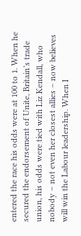entered the race his odds were at 100 to 1. When he secured the endorsement of Unite, Britain’s trade union, his odds were tied with Liz Kendall, who nobody – not even her closest allies – now believes will win the Labour leadership. When I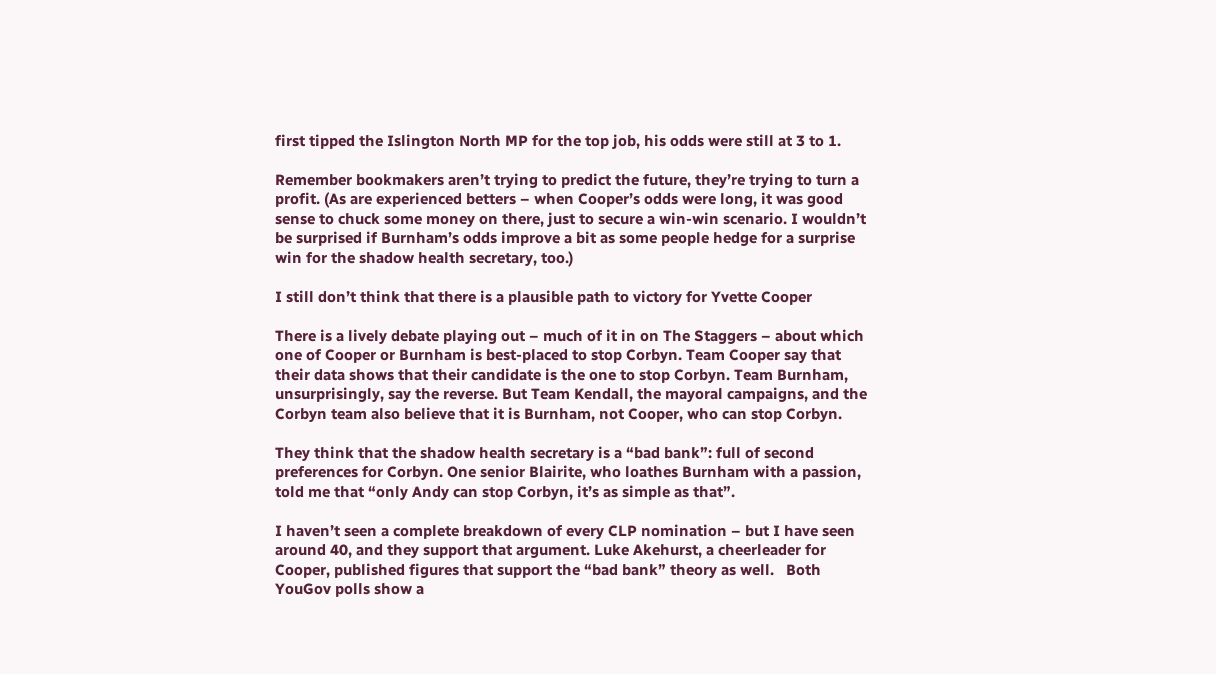first tipped the Islington North MP for the top job, his odds were still at 3 to 1.

Remember bookmakers aren’t trying to predict the future, they’re trying to turn a profit. (As are experienced betters – when Cooper’s odds were long, it was good sense to chuck some money on there, just to secure a win-win scenario. I wouldn’t be surprised if Burnham’s odds improve a bit as some people hedge for a surprise win for the shadow health secretary, too.)

I still don’t think that there is a plausible path to victory for Yvette Cooper

There is a lively debate playing out – much of it in on The Staggers – about which one of Cooper or Burnham is best-placed to stop Corbyn. Team Cooper say that their data shows that their candidate is the one to stop Corbyn. Team Burnham, unsurprisingly, say the reverse. But Team Kendall, the mayoral campaigns, and the Corbyn team also believe that it is Burnham, not Cooper, who can stop Corbyn.

They think that the shadow health secretary is a “bad bank”: full of second preferences for Corbyn. One senior Blairite, who loathes Burnham with a passion, told me that “only Andy can stop Corbyn, it’s as simple as that”.

I haven’t seen a complete breakdown of every CLP nomination – but I have seen around 40, and they support that argument. Luke Akehurst, a cheerleader for Cooper, published figures that support the “bad bank” theory as well.   Both YouGov polls show a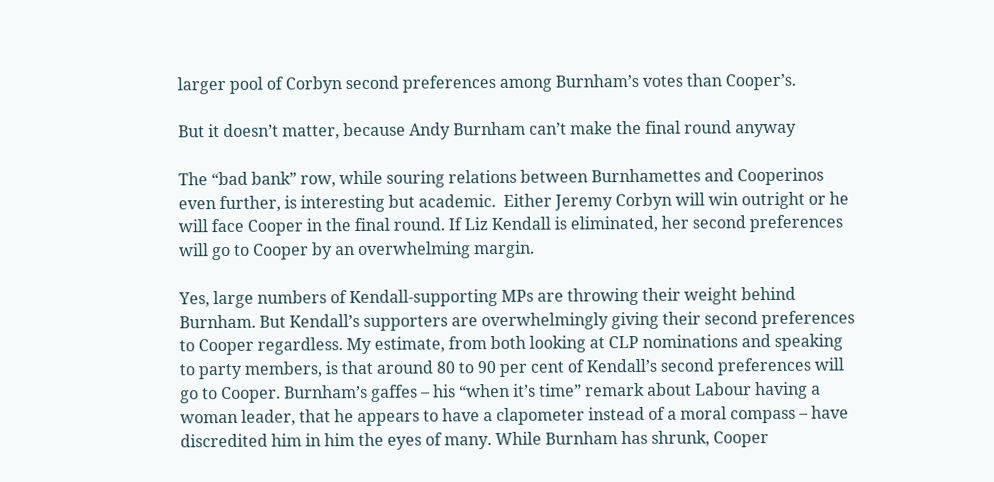larger pool of Corbyn second preferences among Burnham’s votes than Cooper’s.

But it doesn’t matter, because Andy Burnham can’t make the final round anyway

The “bad bank” row, while souring relations between Burnhamettes and Cooperinos even further, is interesting but academic.  Either Jeremy Corbyn will win outright or he will face Cooper in the final round. If Liz Kendall is eliminated, her second preferences will go to Cooper by an overwhelming margin.

Yes, large numbers of Kendall-supporting MPs are throwing their weight behind Burnham. But Kendall’s supporters are overwhelmingly giving their second preferences to Cooper regardless. My estimate, from both looking at CLP nominations and speaking to party members, is that around 80 to 90 per cent of Kendall’s second preferences will go to Cooper. Burnham’s gaffes – his “when it’s time” remark about Labour having a woman leader, that he appears to have a clapometer instead of a moral compass – have discredited him in him the eyes of many. While Burnham has shrunk, Cooper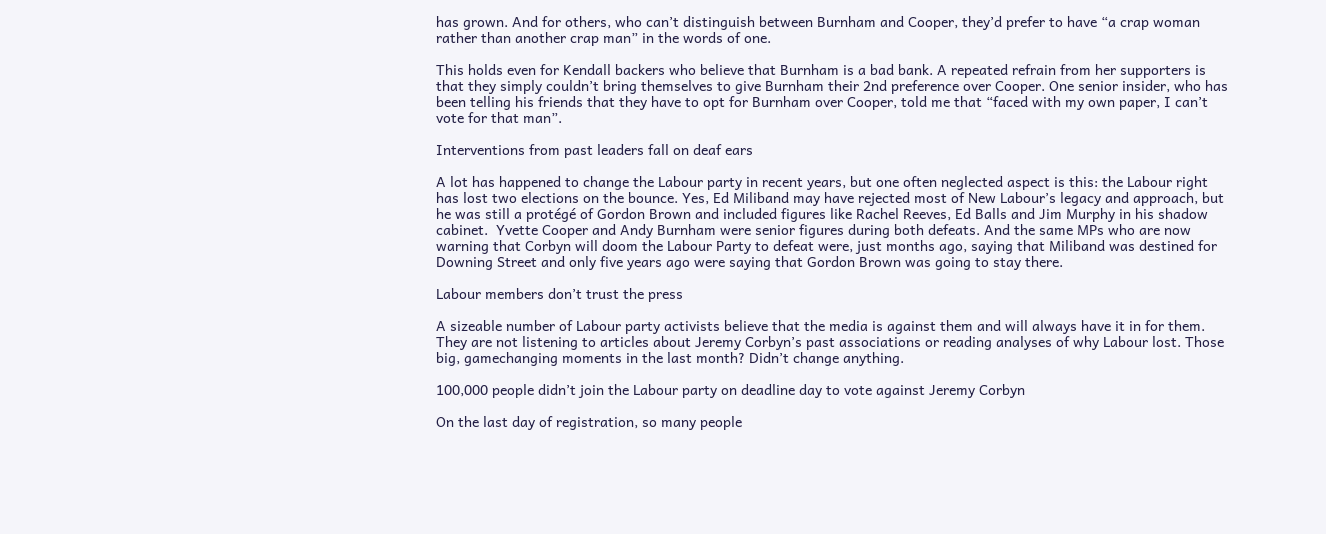has grown. And for others, who can’t distinguish between Burnham and Cooper, they’d prefer to have “a crap woman rather than another crap man” in the words of one.

This holds even for Kendall backers who believe that Burnham is a bad bank. A repeated refrain from her supporters is that they simply couldn’t bring themselves to give Burnham their 2nd preference over Cooper. One senior insider, who has been telling his friends that they have to opt for Burnham over Cooper, told me that “faced with my own paper, I can’t vote for that man”.

Interventions from past leaders fall on deaf ears

A lot has happened to change the Labour party in recent years, but one often neglected aspect is this: the Labour right has lost two elections on the bounce. Yes, Ed Miliband may have rejected most of New Labour’s legacy and approach, but he was still a protégé of Gordon Brown and included figures like Rachel Reeves, Ed Balls and Jim Murphy in his shadow cabinet.  Yvette Cooper and Andy Burnham were senior figures during both defeats. And the same MPs who are now warning that Corbyn will doom the Labour Party to defeat were, just months ago, saying that Miliband was destined for Downing Street and only five years ago were saying that Gordon Brown was going to stay there.

Labour members don’t trust the press

A sizeable number of Labour party activists believe that the media is against them and will always have it in for them. They are not listening to articles about Jeremy Corbyn’s past associations or reading analyses of why Labour lost. Those big, gamechanging moments in the last month? Didn’t change anything.

100,000 people didn’t join the Labour party on deadline day to vote against Jeremy Corbyn

On the last day of registration, so many people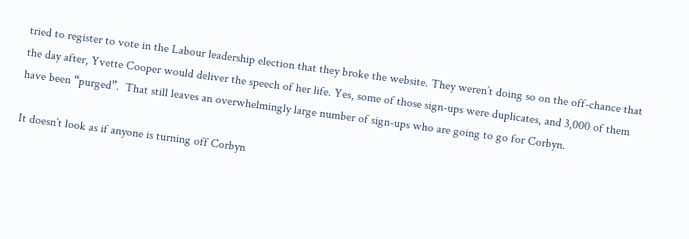tried to register to vote in the Labour leadership election that they broke the website. They weren’t doing so on the off-chance that the day after, Yvette Cooper would deliver the speech of her life. Yes, some of those sign-ups were duplicates, and 3,000 of them have been “purged”.  That still leaves an overwhelmingly large number of sign-ups who are going to go for Corbyn.

It doesn’t look as if anyone is turning off Corbyn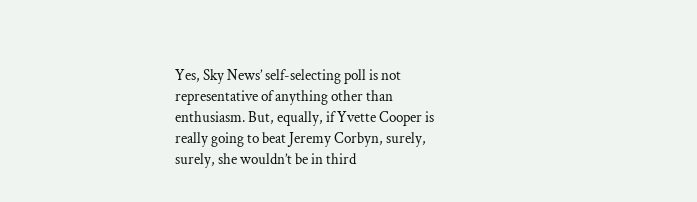Yes, Sky News’ self-selecting poll is not representative of anything other than enthusiasm. But, equally, if Yvette Cooper is really going to beat Jeremy Corbyn, surely, surely, she wouldn’t be in third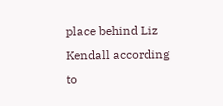place behind Liz Kendall according to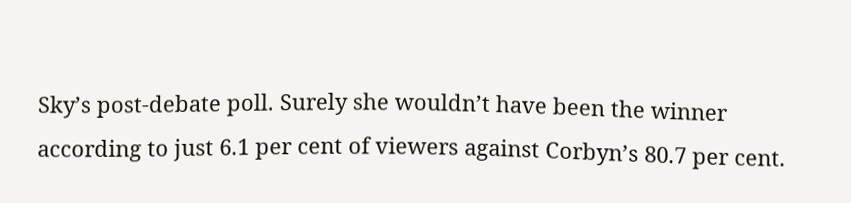Sky’s post-debate poll. Surely she wouldn’t have been the winner according to just 6.1 per cent of viewers against Corbyn’s 80.7 per cent.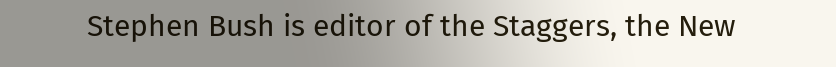Stephen Bush is editor of the Staggers, the New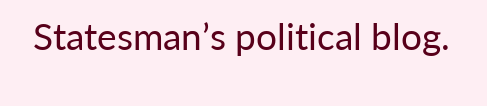Statesman’s political blog.